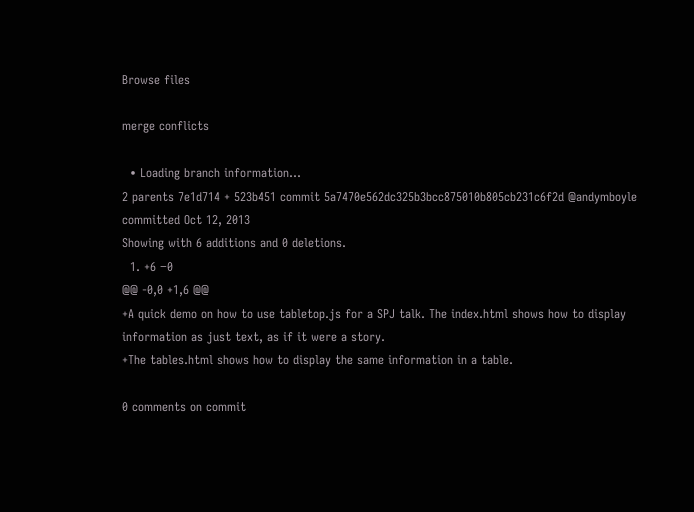Browse files

merge conflicts

  • Loading branch information...
2 parents 7e1d714 + 523b451 commit 5a7470e562dc325b3bcc875010b805cb231c6f2d @andymboyle committed Oct 12, 2013
Showing with 6 additions and 0 deletions.
  1. +6 −0
@@ -0,0 +1,6 @@
+A quick demo on how to use tabletop.js for a SPJ talk. The index.html shows how to display information as just text, as if it were a story.
+The tables.html shows how to display the same information in a table.

0 comments on commit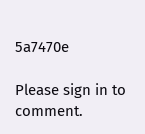5a7470e

Please sign in to comment.